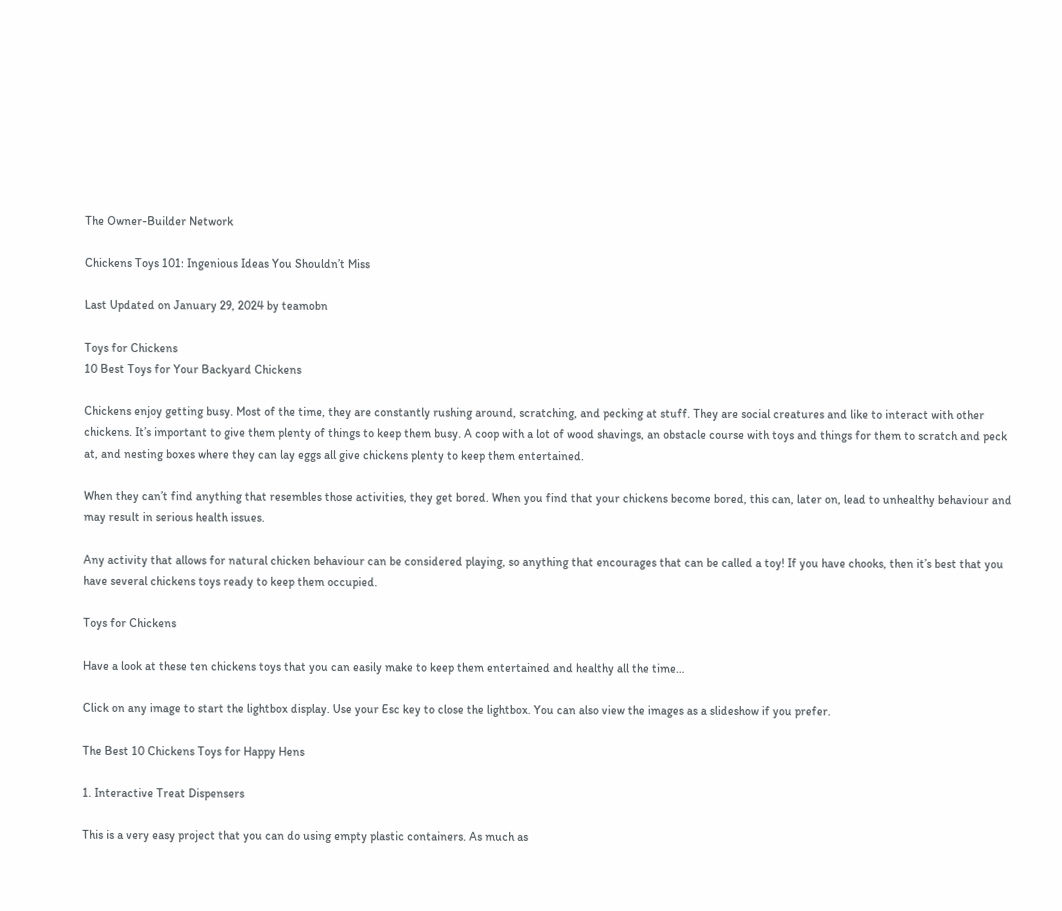The Owner-Builder Network

Chickens Toys 101: Ingenious Ideas You Shouldn’t Miss

Last Updated on January 29, 2024 by teamobn

Toys for Chickens
10 Best Toys for Your Backyard Chickens

Chickens enjoy getting busy. Most of the time, they are constantly rushing around, scratching, and pecking at stuff. They are social creatures and like to interact with other chickens. It’s important to give them plenty of things to keep them busy. A coop with a lot of wood shavings, an obstacle course with toys and things for them to scratch and peck at, and nesting boxes where they can lay eggs all give chickens plenty to keep them entertained.

When they can’t find anything that resembles those activities, they get bored. When you find that your chickens become bored, this can, later on, lead to unhealthy behaviour and may result in serious health issues.

Any activity that allows for natural chicken behaviour can be considered playing, so anything that encourages that can be called a toy! If you have chooks, then it’s best that you have several chickens toys ready to keep them occupied.

Toys for Chickens

Have a look at these ten chickens toys that you can easily make to keep them entertained and healthy all the time…

Click on any image to start the lightbox display. Use your Esc key to close the lightbox. You can also view the images as a slideshow if you prefer.

The Best 10 Chickens Toys for Happy Hens

1. Interactive Treat Dispensers

This is a very easy project that you can do using empty plastic containers. As much as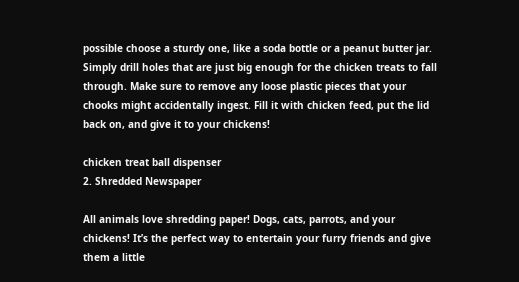possible choose a sturdy one, like a soda bottle or a peanut butter jar. Simply drill holes that are just big enough for the chicken treats to fall through. Make sure to remove any loose plastic pieces that your chooks might accidentally ingest. Fill it with chicken feed, put the lid back on, and give it to your chickens!

chicken treat ball dispenser
2. Shredded Newspaper

All animals love shredding paper! Dogs, cats, parrots, and your chickens! It’s the perfect way to entertain your furry friends and give them a little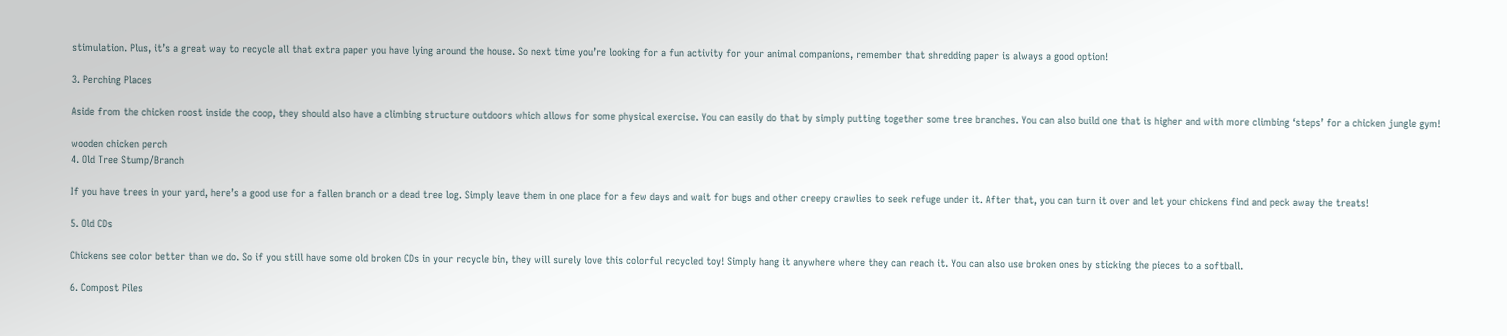stimulation. Plus, it’s a great way to recycle all that extra paper you have lying around the house. So next time you’re looking for a fun activity for your animal companions, remember that shredding paper is always a good option!

3. Perching Places

Aside from the chicken roost inside the coop, they should also have a climbing structure outdoors which allows for some physical exercise. You can easily do that by simply putting together some tree branches. You can also build one that is higher and with more climbing ‘steps’ for a chicken jungle gym!

wooden chicken perch
4. Old Tree Stump/Branch

If you have trees in your yard, here’s a good use for a fallen branch or a dead tree log. Simply leave them in one place for a few days and wait for bugs and other creepy crawlies to seek refuge under it. After that, you can turn it over and let your chickens find and peck away the treats!

5. Old CDs

Chickens see color better than we do. So if you still have some old broken CDs in your recycle bin, they will surely love this colorful recycled toy! Simply hang it anywhere where they can reach it. You can also use broken ones by sticking the pieces to a softball.

6. Compost Piles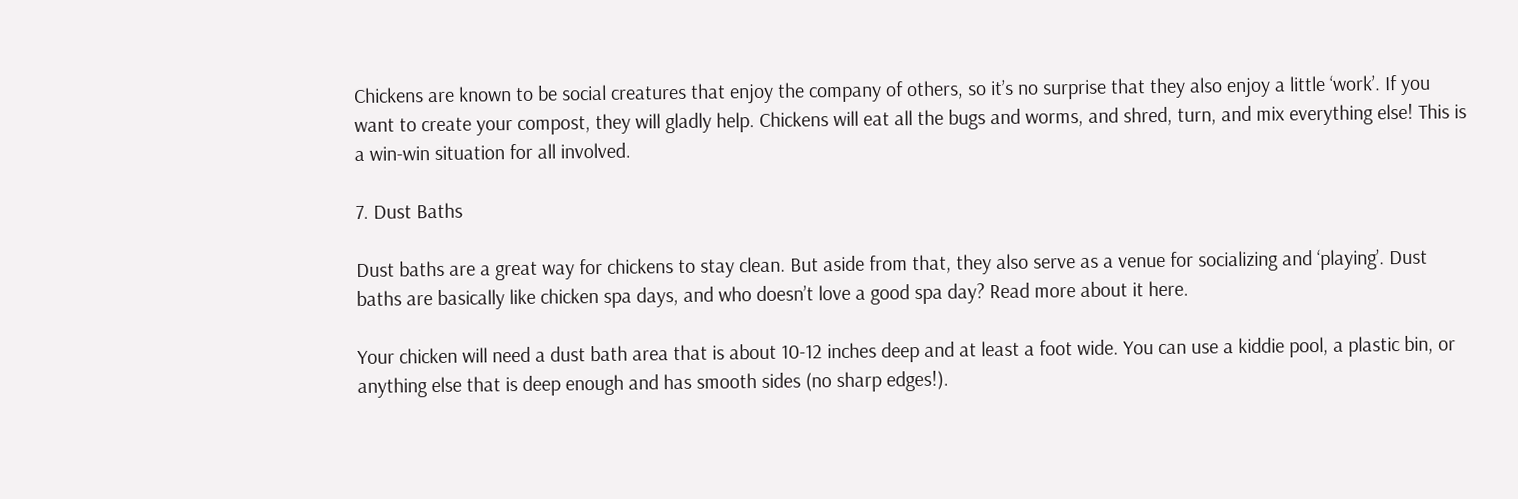Chickens are known to be social creatures that enjoy the company of others, so it’s no surprise that they also enjoy a little ‘work’. If you want to create your compost, they will gladly help. Chickens will eat all the bugs and worms, and shred, turn, and mix everything else! This is a win-win situation for all involved.

7. Dust Baths

Dust baths are a great way for chickens to stay clean. But aside from that, they also serve as a venue for socializing and ‘playing’. Dust baths are basically like chicken spa days, and who doesn’t love a good spa day? Read more about it here.

Your chicken will need a dust bath area that is about 10-12 inches deep and at least a foot wide. You can use a kiddie pool, a plastic bin, or anything else that is deep enough and has smooth sides (no sharp edges!).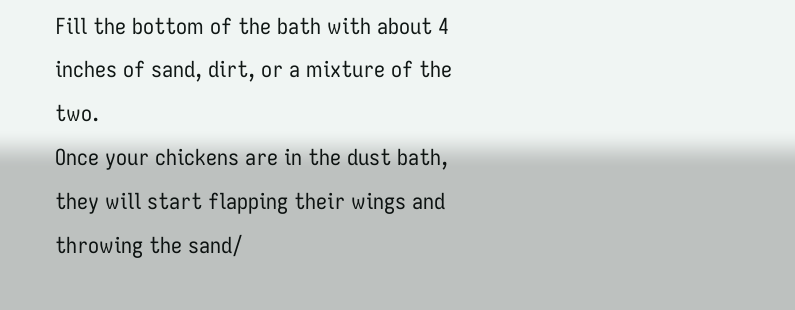Fill the bottom of the bath with about 4 inches of sand, dirt, or a mixture of the two.
Once your chickens are in the dust bath, they will start flapping their wings and throwing the sand/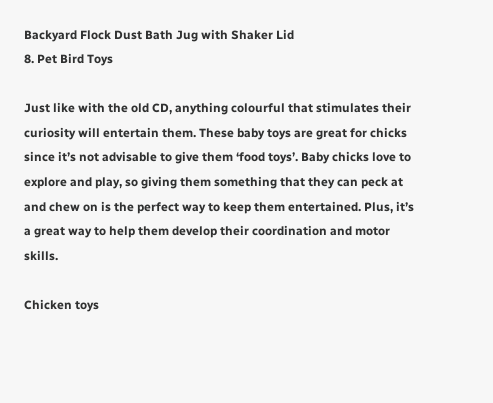Backyard Flock Dust Bath Jug with Shaker Lid
8. Pet Bird Toys

Just like with the old CD, anything colourful that stimulates their curiosity will entertain them. These baby toys are great for chicks since it’s not advisable to give them ‘food toys’. Baby chicks love to explore and play, so giving them something that they can peck at and chew on is the perfect way to keep them entertained. Plus, it’s a great way to help them develop their coordination and motor skills.

Chicken toys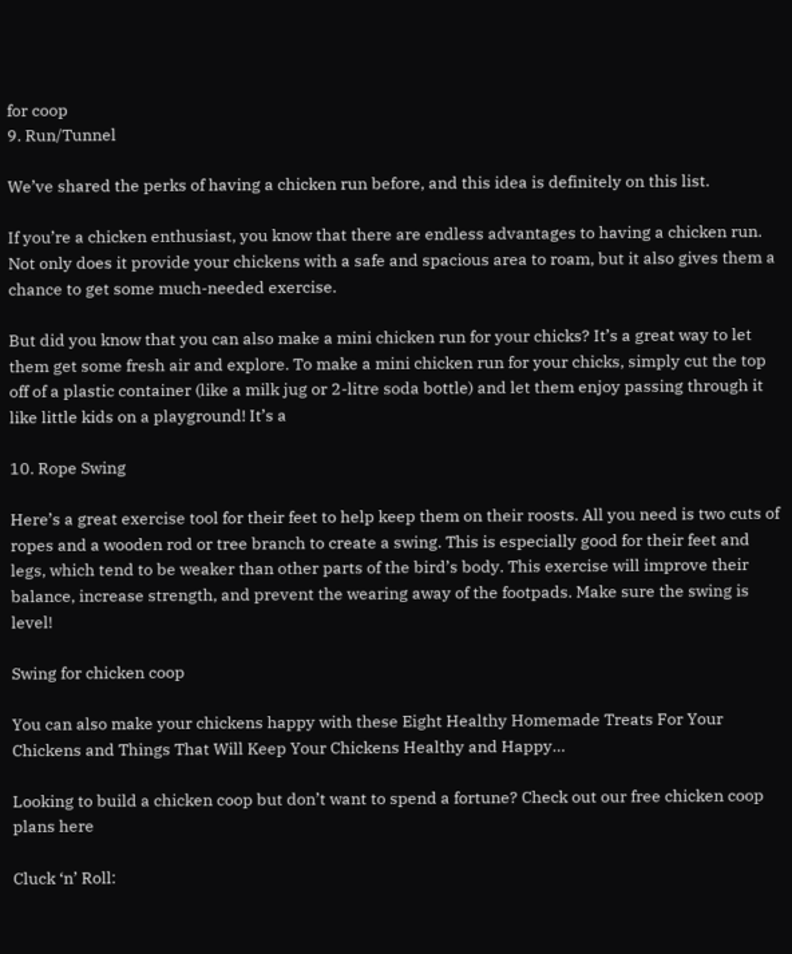for coop
9. Run/Tunnel

We’ve shared the perks of having a chicken run before, and this idea is definitely on this list.

If you’re a chicken enthusiast, you know that there are endless advantages to having a chicken run. Not only does it provide your chickens with a safe and spacious area to roam, but it also gives them a chance to get some much-needed exercise.

But did you know that you can also make a mini chicken run for your chicks? It’s a great way to let them get some fresh air and explore. To make a mini chicken run for your chicks, simply cut the top off of a plastic container (like a milk jug or 2-litre soda bottle) and let them enjoy passing through it like little kids on a playground! It’s a

10. Rope Swing

Here’s a great exercise tool for their feet to help keep them on their roosts. All you need is two cuts of ropes and a wooden rod or tree branch to create a swing. This is especially good for their feet and legs, which tend to be weaker than other parts of the bird’s body. This exercise will improve their balance, increase strength, and prevent the wearing away of the footpads. Make sure the swing is level!

Swing for chicken coop

You can also make your chickens happy with these Eight Healthy Homemade Treats For Your Chickens and Things That Will Keep Your Chickens Healthy and Happy…

Looking to build a chicken coop but don’t want to spend a fortune? Check out our free chicken coop plans here

Cluck ‘n’ Roll: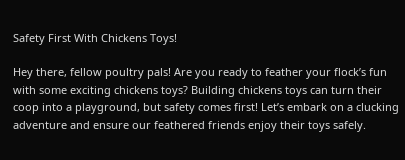Safety First With Chickens Toys!

Hey there, fellow poultry pals! Are you ready to feather your flock’s fun with some exciting chickens toys? Building chickens toys can turn their coop into a playground, but safety comes first! Let’s embark on a clucking adventure and ensure our feathered friends enjoy their toys safely.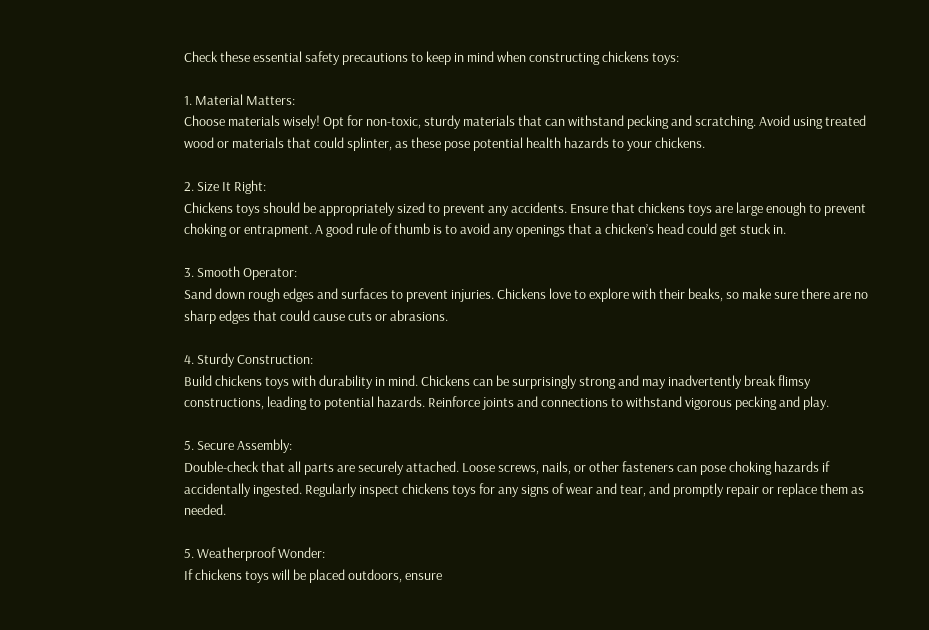Check these essential safety precautions to keep in mind when constructing chickens toys:

1. Material Matters:
Choose materials wisely! Opt for non-toxic, sturdy materials that can withstand pecking and scratching. Avoid using treated wood or materials that could splinter, as these pose potential health hazards to your chickens.

2. Size It Right:
Chickens toys should be appropriately sized to prevent any accidents. Ensure that chickens toys are large enough to prevent choking or entrapment. A good rule of thumb is to avoid any openings that a chicken’s head could get stuck in.

3. Smooth Operator:
Sand down rough edges and surfaces to prevent injuries. Chickens love to explore with their beaks, so make sure there are no sharp edges that could cause cuts or abrasions.

4. Sturdy Construction:
Build chickens toys with durability in mind. Chickens can be surprisingly strong and may inadvertently break flimsy constructions, leading to potential hazards. Reinforce joints and connections to withstand vigorous pecking and play.

5. Secure Assembly:
Double-check that all parts are securely attached. Loose screws, nails, or other fasteners can pose choking hazards if accidentally ingested. Regularly inspect chickens toys for any signs of wear and tear, and promptly repair or replace them as needed.

5. Weatherproof Wonder:
If chickens toys will be placed outdoors, ensure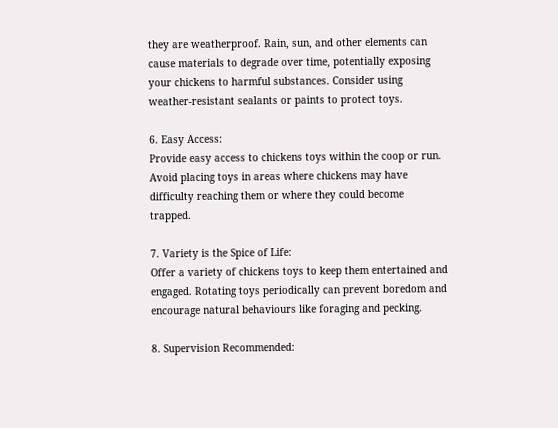they are weatherproof. Rain, sun, and other elements can cause materials to degrade over time, potentially exposing your chickens to harmful substances. Consider using weather-resistant sealants or paints to protect toys.

6. Easy Access:
Provide easy access to chickens toys within the coop or run. Avoid placing toys in areas where chickens may have difficulty reaching them or where they could become trapped.

7. Variety is the Spice of Life:
Offer a variety of chickens toys to keep them entertained and engaged. Rotating toys periodically can prevent boredom and encourage natural behaviours like foraging and pecking.

8. Supervision Recommended: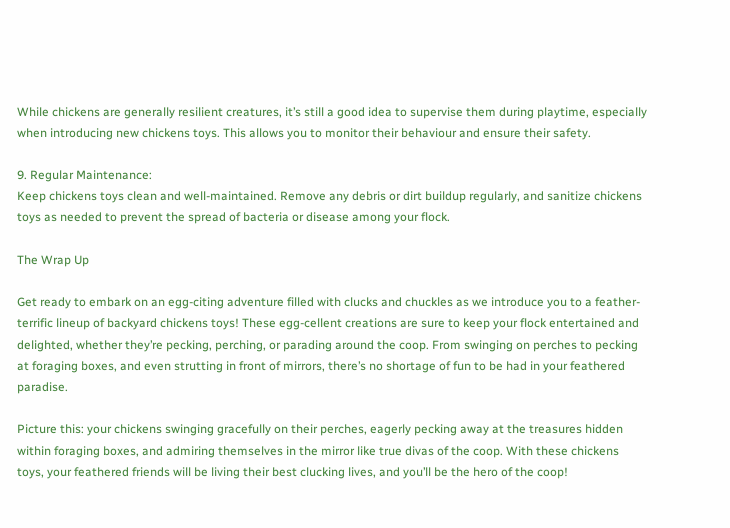While chickens are generally resilient creatures, it’s still a good idea to supervise them during playtime, especially when introducing new chickens toys. This allows you to monitor their behaviour and ensure their safety.

9. Regular Maintenance:
Keep chickens toys clean and well-maintained. Remove any debris or dirt buildup regularly, and sanitize chickens toys as needed to prevent the spread of bacteria or disease among your flock.

The Wrap Up

Get ready to embark on an egg-citing adventure filled with clucks and chuckles as we introduce you to a feather-terrific lineup of backyard chickens toys! These egg-cellent creations are sure to keep your flock entertained and delighted, whether they’re pecking, perching, or parading around the coop. From swinging on perches to pecking at foraging boxes, and even strutting in front of mirrors, there’s no shortage of fun to be had in your feathered paradise.

Picture this: your chickens swinging gracefully on their perches, eagerly pecking away at the treasures hidden within foraging boxes, and admiring themselves in the mirror like true divas of the coop. With these chickens toys, your feathered friends will be living their best clucking lives, and you’ll be the hero of the coop!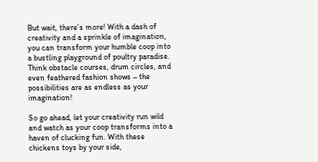But wait, there’s more! With a dash of creativity and a sprinkle of imagination, you can transform your humble coop into a bustling playground of poultry paradise. Think obstacle courses, drum circles, and even feathered fashion shows – the possibilities are as endless as your imagination!

So go ahead, let your creativity run wild and watch as your coop transforms into a haven of clucking fun. With these chickens toys by your side,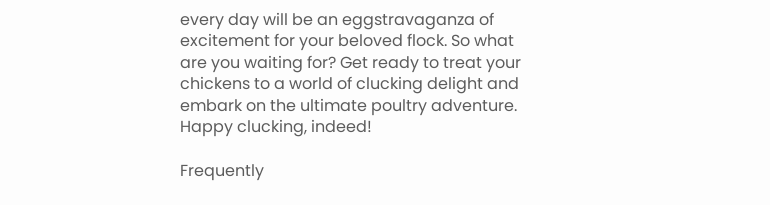every day will be an eggstravaganza of excitement for your beloved flock. So what are you waiting for? Get ready to treat your chickens to a world of clucking delight and embark on the ultimate poultry adventure. Happy clucking, indeed!

Frequently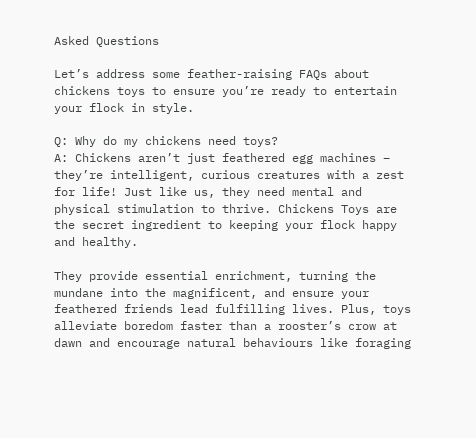Asked Questions

Let’s address some feather-raising FAQs about chickens toys to ensure you’re ready to entertain your flock in style.

Q: Why do my chickens need toys?
A: Chickens aren’t just feathered egg machines – they’re intelligent, curious creatures with a zest for life! Just like us, they need mental and physical stimulation to thrive. Chickens Toys are the secret ingredient to keeping your flock happy and healthy.

They provide essential enrichment, turning the mundane into the magnificent, and ensure your feathered friends lead fulfilling lives. Plus, toys alleviate boredom faster than a rooster’s crow at dawn and encourage natural behaviours like foraging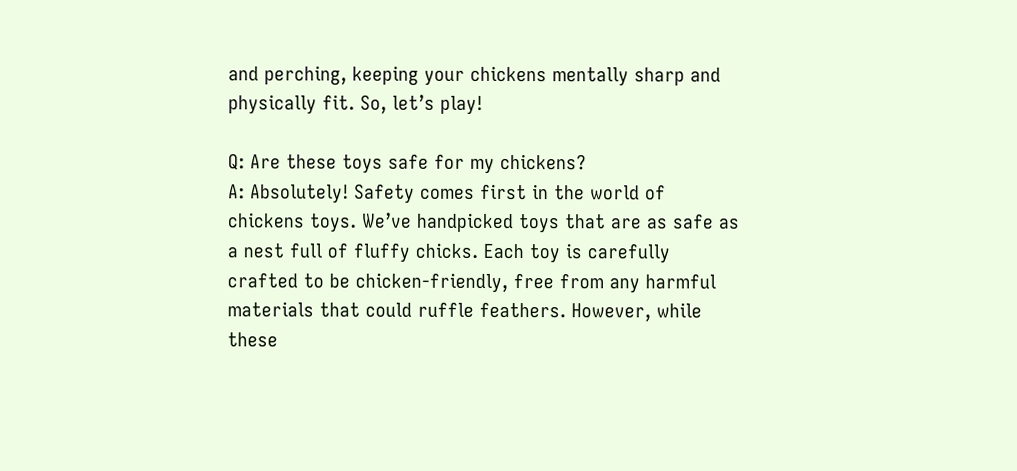and perching, keeping your chickens mentally sharp and physically fit. So, let’s play!

Q: Are these toys safe for my chickens?
A: Absolutely! Safety comes first in the world of chickens toys. We’ve handpicked toys that are as safe as a nest full of fluffy chicks. Each toy is carefully crafted to be chicken-friendly, free from any harmful materials that could ruffle feathers. However, while these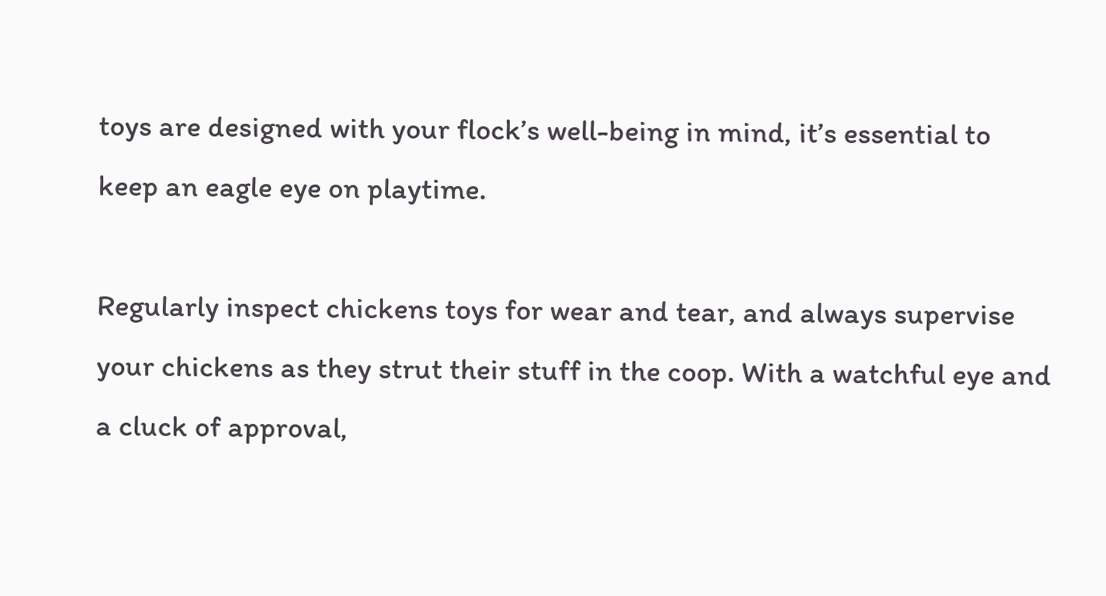toys are designed with your flock’s well-being in mind, it’s essential to keep an eagle eye on playtime.

Regularly inspect chickens toys for wear and tear, and always supervise your chickens as they strut their stuff in the coop. With a watchful eye and a cluck of approval,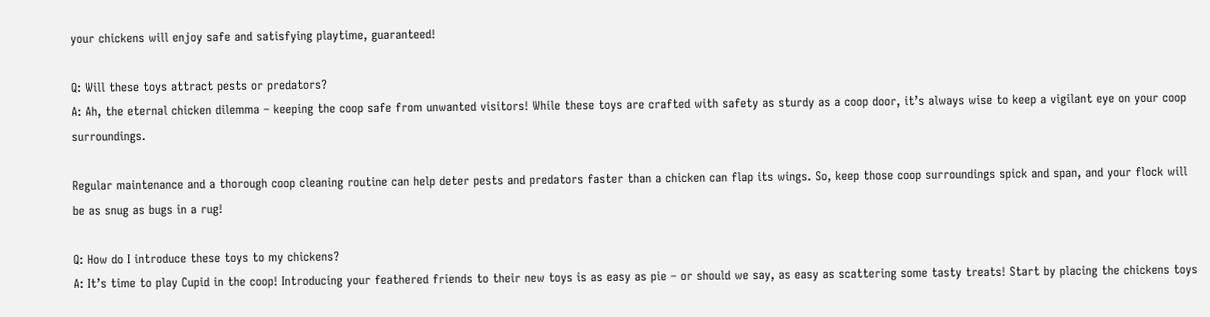your chickens will enjoy safe and satisfying playtime, guaranteed!

Q: Will these toys attract pests or predators?
A: Ah, the eternal chicken dilemma – keeping the coop safe from unwanted visitors! While these toys are crafted with safety as sturdy as a coop door, it’s always wise to keep a vigilant eye on your coop surroundings.

Regular maintenance and a thorough coop cleaning routine can help deter pests and predators faster than a chicken can flap its wings. So, keep those coop surroundings spick and span, and your flock will be as snug as bugs in a rug!

Q: How do I introduce these toys to my chickens?
A: It’s time to play Cupid in the coop! Introducing your feathered friends to their new toys is as easy as pie – or should we say, as easy as scattering some tasty treats! Start by placing the chickens toys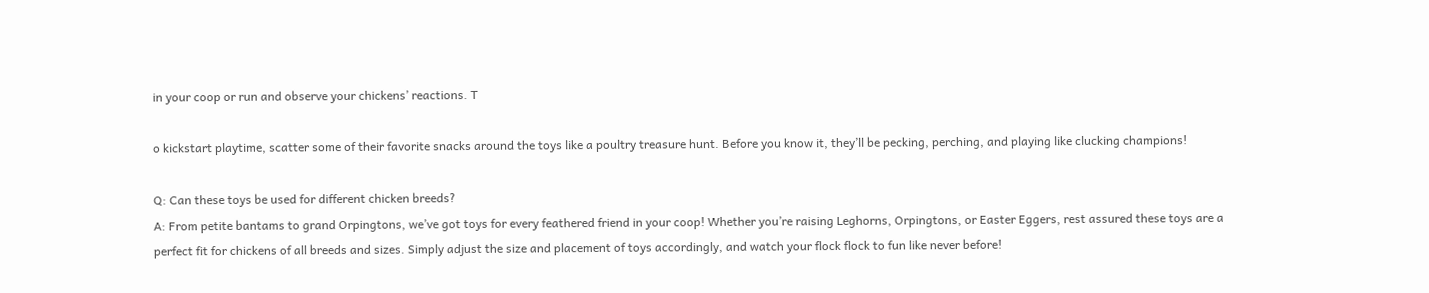in your coop or run and observe your chickens’ reactions. T

o kickstart playtime, scatter some of their favorite snacks around the toys like a poultry treasure hunt. Before you know it, they’ll be pecking, perching, and playing like clucking champions!

Q: Can these toys be used for different chicken breeds?
A: From petite bantams to grand Orpingtons, we’ve got toys for every feathered friend in your coop! Whether you’re raising Leghorns, Orpingtons, or Easter Eggers, rest assured these toys are a perfect fit for chickens of all breeds and sizes. Simply adjust the size and placement of toys accordingly, and watch your flock flock to fun like never before!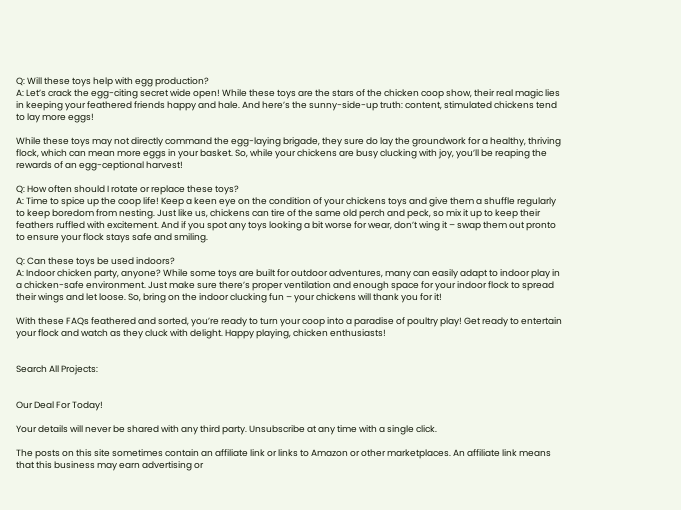Q: Will these toys help with egg production?
A: Let’s crack the egg-citing secret wide open! While these toys are the stars of the chicken coop show, their real magic lies in keeping your feathered friends happy and hale. And here’s the sunny-side-up truth: content, stimulated chickens tend to lay more eggs!

While these toys may not directly command the egg-laying brigade, they sure do lay the groundwork for a healthy, thriving flock, which can mean more eggs in your basket. So, while your chickens are busy clucking with joy, you’ll be reaping the rewards of an egg-ceptional harvest!

Q: How often should I rotate or replace these toys?
A: Time to spice up the coop life! Keep a keen eye on the condition of your chickens toys and give them a shuffle regularly to keep boredom from nesting. Just like us, chickens can tire of the same old perch and peck, so mix it up to keep their feathers ruffled with excitement. And if you spot any toys looking a bit worse for wear, don’t wing it – swap them out pronto to ensure your flock stays safe and smiling.

Q: Can these toys be used indoors?
A: Indoor chicken party, anyone? While some toys are built for outdoor adventures, many can easily adapt to indoor play in a chicken-safe environment. Just make sure there’s proper ventilation and enough space for your indoor flock to spread their wings and let loose. So, bring on the indoor clucking fun – your chickens will thank you for it!

With these FAQs feathered and sorted, you’re ready to turn your coop into a paradise of poultry play! Get ready to entertain your flock and watch as they cluck with delight. Happy playing, chicken enthusiasts!


Search All Projects:


Our Deal For Today!

Your details will never be shared with any third party. Unsubscribe at any time with a single click.

The posts on this site sometimes contain an affiliate link or links to Amazon or other marketplaces. An affiliate link means that this business may earn advertising or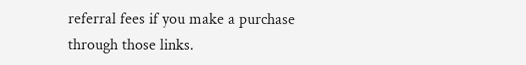referral fees if you make a purchase through those links.